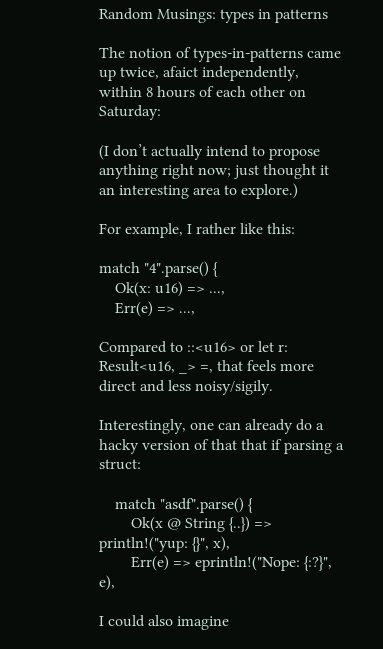Random Musings: types in patterns

The notion of types-in-patterns came up twice, afaict independently, within 8 hours of each other on Saturday:

(I don’t actually intend to propose anything right now; just thought it an interesting area to explore.)

For example, I rather like this:

match "4".parse() {
    Ok(x: u16) => ...,
    Err(e) => ...,

Compared to ::<u16> or let r: Result<u16, _> =, that feels more direct and less noisy/sigily.

Interestingly, one can already do a hacky version of that that if parsing a struct:

    match "asdf".parse() {
        Ok(x @ String {..}) => println!("yup: {}", x),
        Err(e) => eprintln!("Nope: {:?}", e),

I could also imagine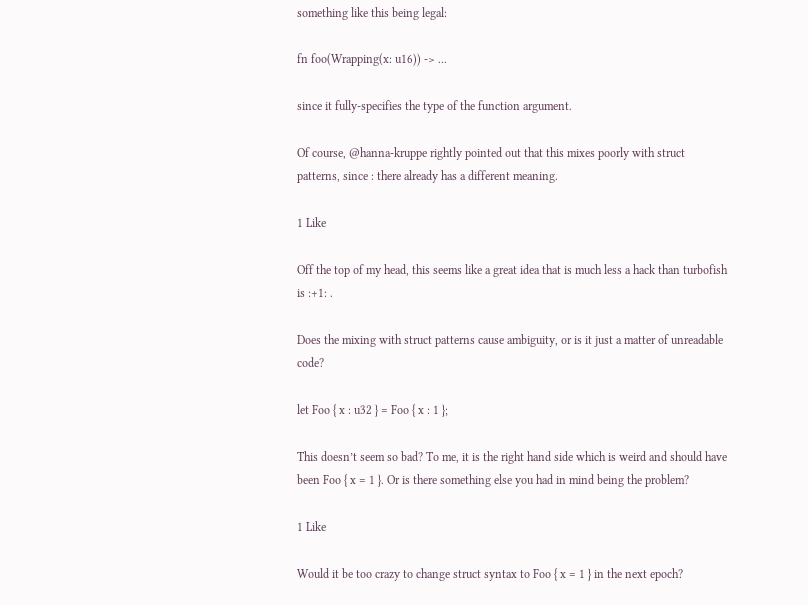something like this being legal:

fn foo(Wrapping(x: u16)) -> ...

since it fully-specifies the type of the function argument.

Of course, @hanna-kruppe rightly pointed out that this mixes poorly with struct patterns, since : there already has a different meaning.

1 Like

Off the top of my head, this seems like a great idea that is much less a hack than turbofish is :+1: .

Does the mixing with struct patterns cause ambiguity, or is it just a matter of unreadable code?

let Foo { x : u32 } = Foo { x : 1 };

This doesn’t seem so bad? To me, it is the right hand side which is weird and should have been Foo { x = 1 }. Or is there something else you had in mind being the problem?

1 Like

Would it be too crazy to change struct syntax to Foo { x = 1 } in the next epoch?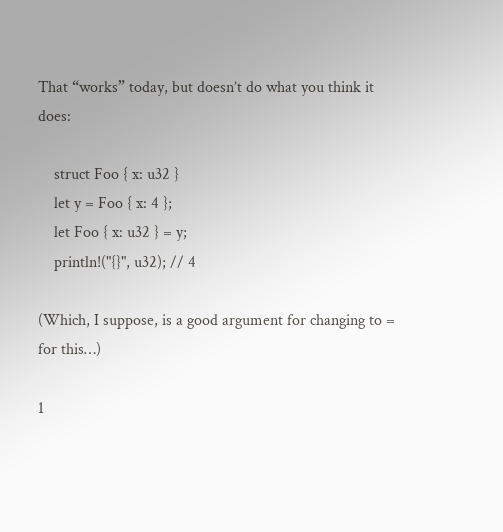That “works” today, but doesn’t do what you think it does:

    struct Foo { x: u32 }
    let y = Foo { x: 4 };
    let Foo { x: u32 } = y;
    println!("{}", u32); // 4

(Which, I suppose, is a good argument for changing to = for this…)

1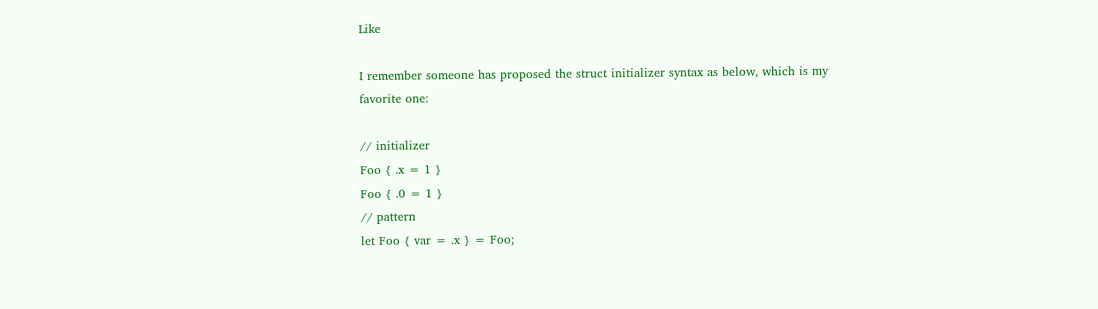Like

I remember someone has proposed the struct initializer syntax as below, which is my favorite one:

// initializer
Foo { .x = 1 }
Foo { .0 = 1 }
// pattern
let Foo { var = .x } = Foo;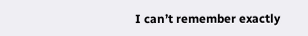I can’t remember exactly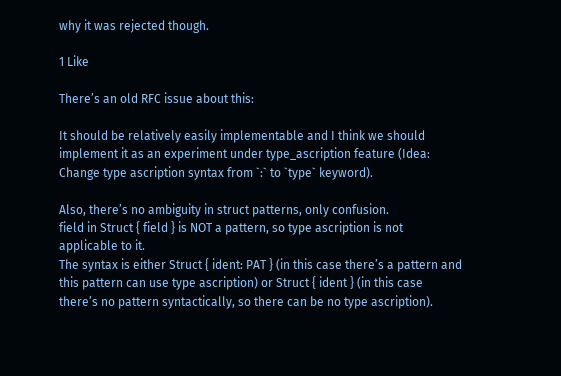why it was rejected though.

1 Like

There’s an old RFC issue about this:

It should be relatively easily implementable and I think we should implement it as an experiment under type_ascription feature (Idea: Change type ascription syntax from `:` to `type` keyword).

Also, there’s no ambiguity in struct patterns, only confusion.
field in Struct { field } is NOT a pattern, so type ascription is not applicable to it.
The syntax is either Struct { ident: PAT } (in this case there’s a pattern and this pattern can use type ascription) or Struct { ident } (in this case there’s no pattern syntactically, so there can be no type ascription).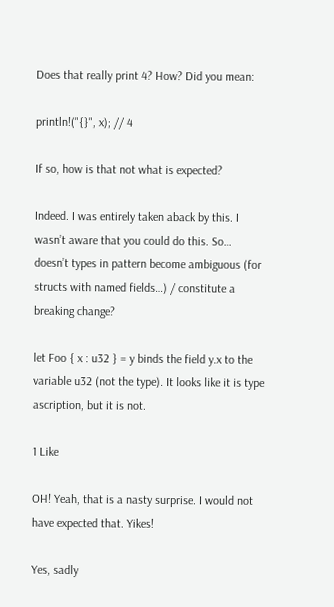Does that really print 4? How? Did you mean:

println!("{}", x); // 4

If so, how is that not what is expected?

Indeed. I was entirely taken aback by this. I wasn’t aware that you could do this. So… doesn’t types in pattern become ambiguous (for structs with named fields…) / constitute a breaking change?

let Foo { x : u32 } = y binds the field y.x to the variable u32 (not the type). It looks like it is type ascription, but it is not.

1 Like

OH! Yeah, that is a nasty surprise. I would not have expected that. Yikes!

Yes, sadly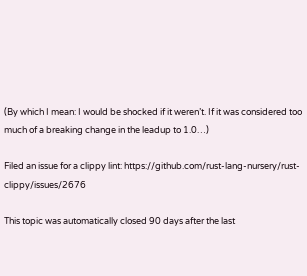(By which I mean: I would be shocked if it weren’t. If it was considered too much of a breaking change in the leadup to 1.0…)

Filed an issue for a clippy lint: https://github.com/rust-lang-nursery/rust-clippy/issues/2676

This topic was automatically closed 90 days after the last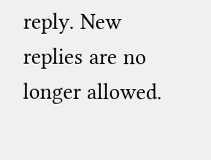reply. New replies are no longer allowed.